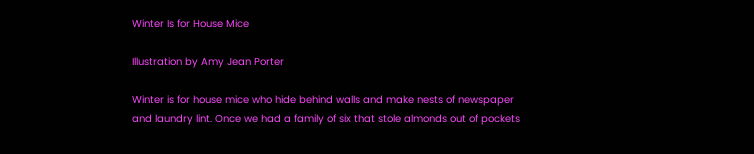Winter Is for House Mice

Illustration by Amy Jean Porter

Winter is for house mice who hide behind walls and make nests of newspaper and laundry lint. Once we had a family of six that stole almonds out of pockets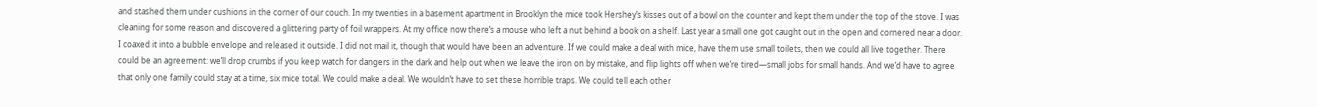and stashed them under cushions in the corner of our couch. In my twenties in a basement apartment in Brooklyn the mice took Hershey’s kisses out of a bowl on the counter and kept them under the top of the stove. I was cleaning for some reason and discovered a glittering party of foil wrappers. At my office now there’s a mouse who left a nut behind a book on a shelf. Last year a small one got caught out in the open and cornered near a door. I coaxed it into a bubble envelope and released it outside. I did not mail it, though that would have been an adventure. If we could make a deal with mice, have them use small toilets, then we could all live together. There could be an agreement: we’ll drop crumbs if you keep watch for dangers in the dark and help out when we leave the iron on by mistake, and flip lights off when we’re tired—small jobs for small hands. And we’d have to agree that only one family could stay at a time, six mice total. We could make a deal. We wouldn’t have to set these horrible traps. We could tell each other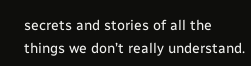secrets and stories of all the things we don’t really understand.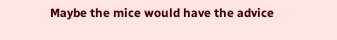Maybe the mice would have the advice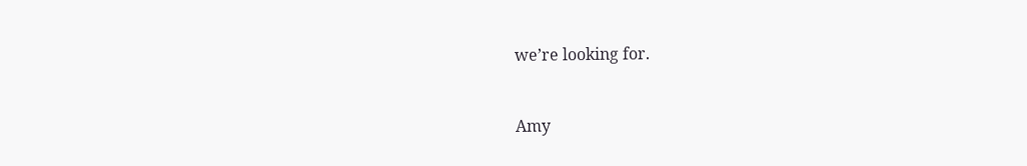we’re looking for.


Amy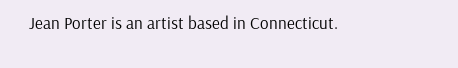Jean Porter is an artist based in Connecticut.